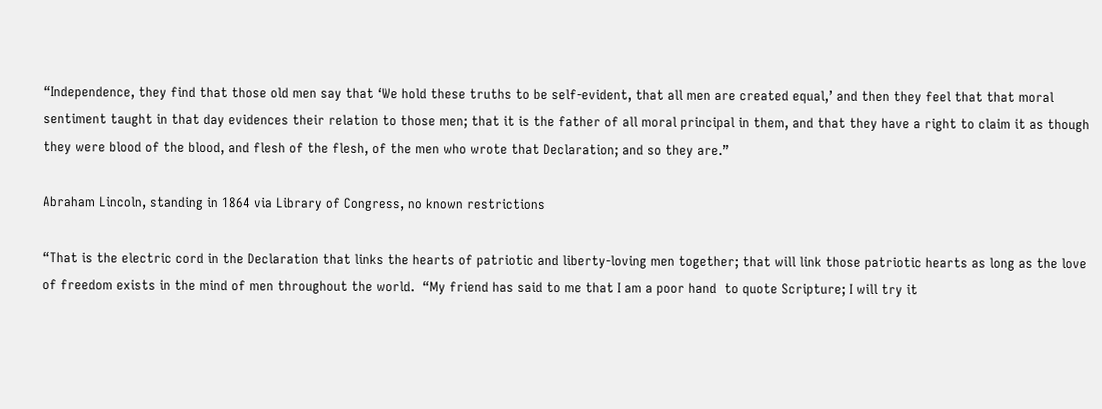“Independence, they find that those old men say that ‘We hold these truths to be self-evident, that all men are created equal,’ and then they feel that that moral sentiment taught in that day evidences their relation to those men; that it is the father of all moral principal in them, and that they have a right to claim it as though they were blood of the blood, and flesh of the flesh, of the men who wrote that Declaration; and so they are.”

Abraham Lincoln, standing in 1864 via Library of Congress, no known restrictions

“That is the electric cord in the Declaration that links the hearts of patriotic and liberty-loving men together; that will link those patriotic hearts as long as the love of freedom exists in the mind of men throughout the world.  “My friend has said to me that I am a poor hand  to quote Scripture; I will try it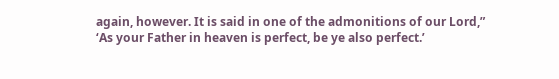again, however. It is said in one of the admonitions of our Lord,”  ‘As your Father in heaven is perfect, be ye also perfect.’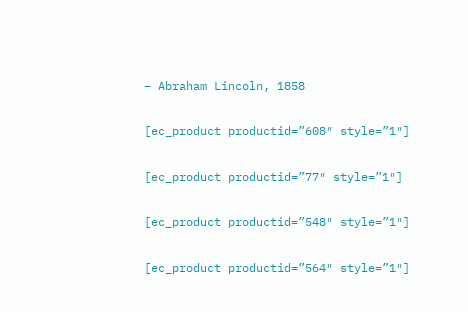– Abraham Lincoln, 1858

[ec_product productid=”608″ style=”1″]

[ec_product productid=”77″ style=”1″]

[ec_product productid=”548″ style=”1″]

[ec_product productid=”564″ style=”1″]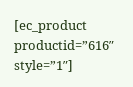[ec_product productid=”616″ style=”1″]